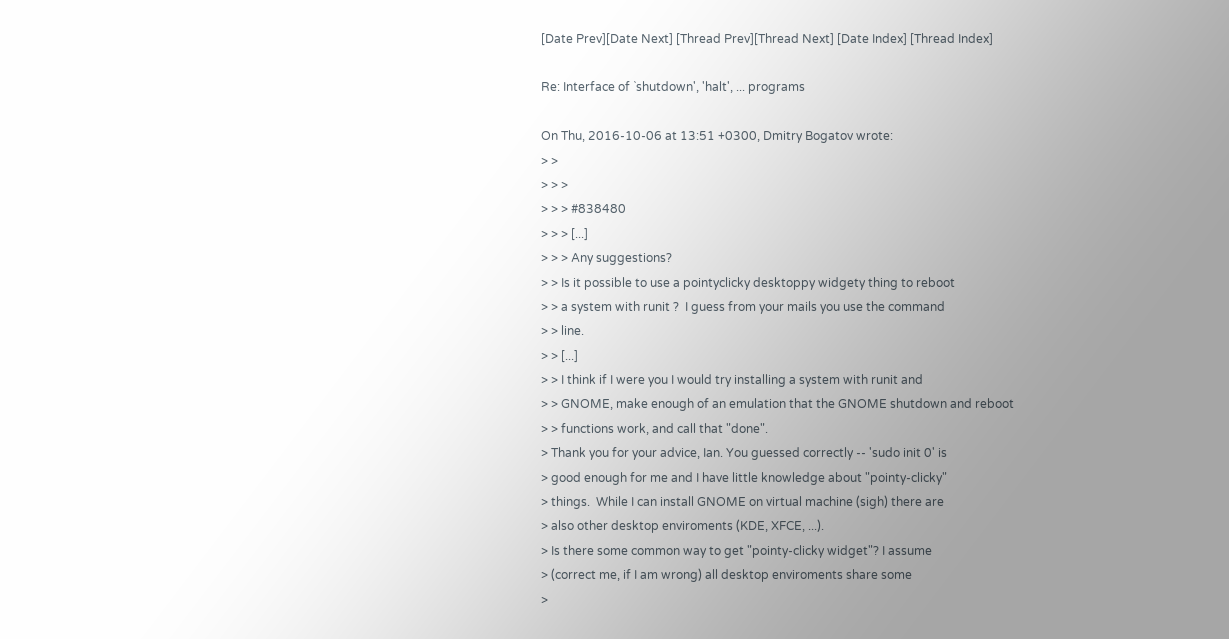[Date Prev][Date Next] [Thread Prev][Thread Next] [Date Index] [Thread Index]

Re: Interface of `shutdown', 'halt', ... programs

On Thu, 2016-10-06 at 13:51 +0300, Dmitry Bogatov wrote:
> >
> > >
> > > #838480
> > > [...]
> > > Any suggestions?
> > Is it possible to use a pointyclicky desktoppy widgety thing to reboot
> > a system with runit ?  I guess from your mails you use the command
> > line.
> > [...]
> > I think if I were you I would try installing a system with runit and
> > GNOME, make enough of an emulation that the GNOME shutdown and reboot
> > functions work, and call that "done".
> Thank you for your advice, Ian. You guessed correctly -- 'sudo init 0' is
> good enough for me and I have little knowledge about "pointy-clicky"
> things.  While I can install GNOME on virtual machine (sigh) there are
> also other desktop enviroments (KDE, XFCE, ...).
> Is there some common way to get "pointy-clicky widget"? I assume
> (correct me, if I am wrong) all desktop enviroments share some
>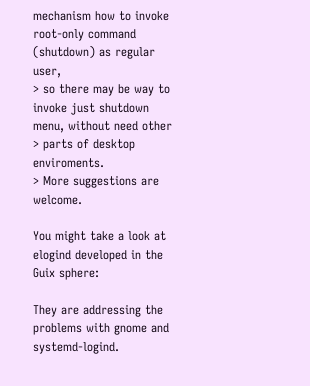mechanism how to invoke root-only command (shutdown) as regular user,
> so there may be way to invoke just shutdown menu, without need other
> parts of desktop enviroments.
> More suggestions are welcome.

You might take a look at elogind developed in the Guix sphere:

They are addressing the problems with gnome and systemd-logind.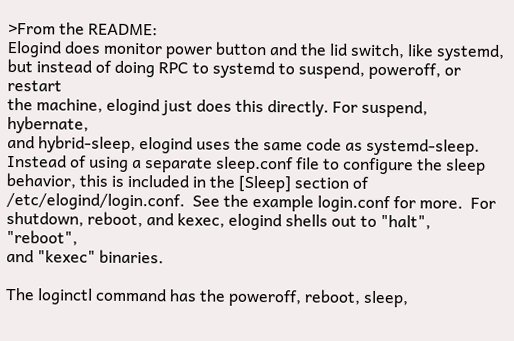>From the README:
Elogind does monitor power button and the lid switch, like systemd,
but instead of doing RPC to systemd to suspend, poweroff, or restart
the machine, elogind just does this directly. For suspend, hybernate,
and hybrid-sleep, elogind uses the same code as systemd-sleep.
Instead of using a separate sleep.conf file to configure the sleep
behavior, this is included in the [Sleep] section of
/etc/elogind/login.conf.  See the example login.conf for more.  For
shutdown, reboot, and kexec, elogind shells out to "halt", "reboot",
and "kexec" binaries.

The loginctl command has the poweroff, reboot, sleep,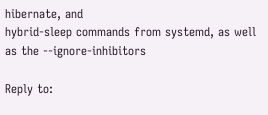hibernate, and
hybrid-sleep commands from systemd, as well as the --ignore-inhibitors

Reply to: